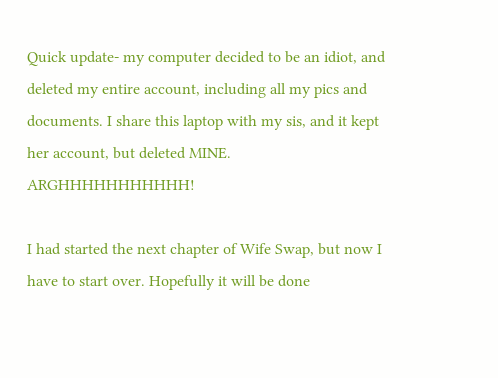Quick update- my computer decided to be an idiot, and deleted my entire account, including all my pics and documents. I share this laptop with my sis, and it kept her account, but deleted MINE. ARGHHHHHHHHHHH!

I had started the next chapter of Wife Swap, but now I have to start over. Hopefully it will be done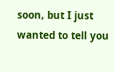soon, but I just wanted to tell you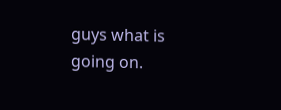guys what is going on.